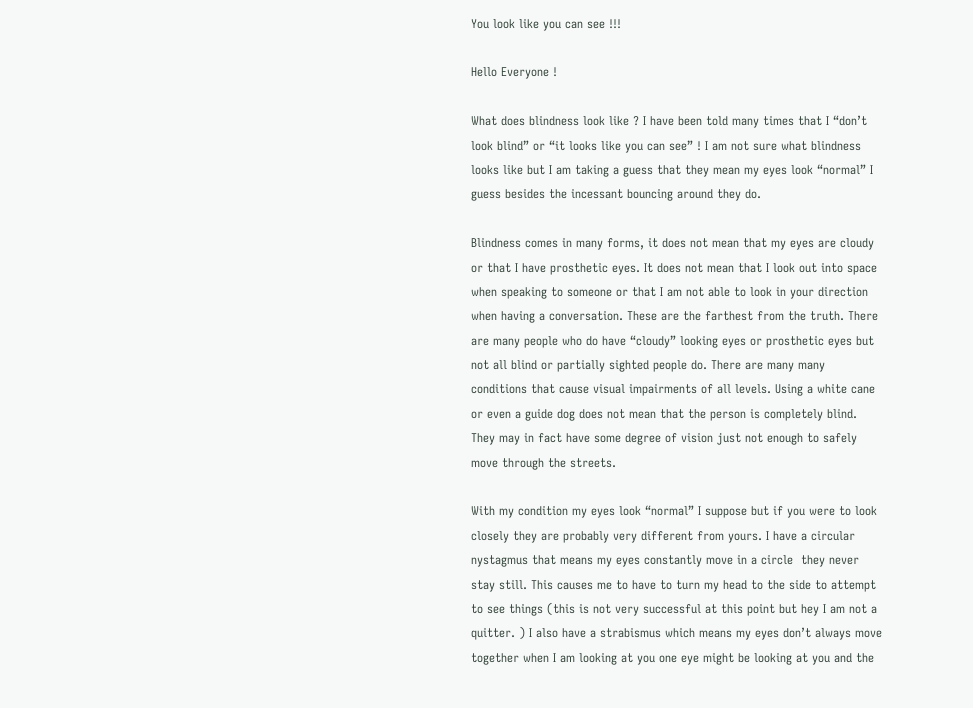You look like you can see !!!

Hello Everyone !

What does blindness look like ? I have been told many times that I “don’t look blind” or “it looks like you can see” ! I am not sure what blindness looks like but I am taking a guess that they mean my eyes look “normal” I guess besides the incessant bouncing around they do.

Blindness comes in many forms, it does not mean that my eyes are cloudy or that I have prosthetic eyes. It does not mean that I look out into space when speaking to someone or that I am not able to look in your direction when having a conversation. These are the farthest from the truth. There are many people who do have “cloudy” looking eyes or prosthetic eyes but not all blind or partially sighted people do. There are many many conditions that cause visual impairments of all levels. Using a white cane or even a guide dog does not mean that the person is completely blind. They may in fact have some degree of vision just not enough to safely move through the streets.

With my condition my eyes look “normal” I suppose but if you were to look closely they are probably very different from yours. I have a circular nystagmus that means my eyes constantly move in a circle  they never stay still. This causes me to have to turn my head to the side to attempt to see things (this is not very successful at this point but hey I am not a quitter. ) I also have a strabismus which means my eyes don’t always move together when I am looking at you one eye might be looking at you and the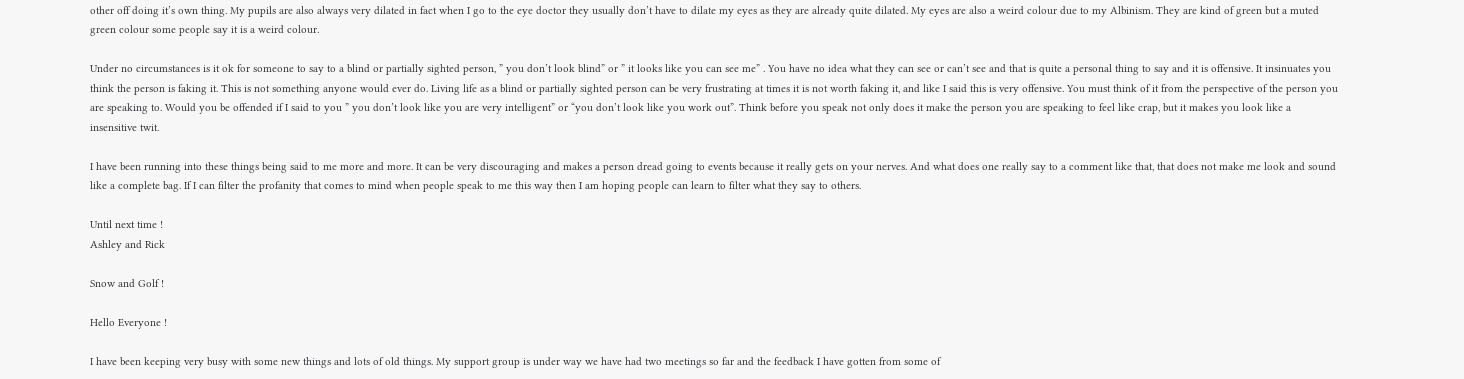other off doing it’s own thing. My pupils are also always very dilated in fact when I go to the eye doctor they usually don’t have to dilate my eyes as they are already quite dilated. My eyes are also a weird colour due to my Albinism. They are kind of green but a muted green colour some people say it is a weird colour.

Under no circumstances is it ok for someone to say to a blind or partially sighted person, ” you don’t look blind” or ” it looks like you can see me” . You have no idea what they can see or can’t see and that is quite a personal thing to say and it is offensive. It insinuates you think the person is faking it. This is not something anyone would ever do. Living life as a blind or partially sighted person can be very frustrating at times it is not worth faking it, and like I said this is very offensive. You must think of it from the perspective of the person you are speaking to. Would you be offended if I said to you ” you don’t look like you are very intelligent” or “you don’t look like you work out”. Think before you speak not only does it make the person you are speaking to feel like crap, but it makes you look like a insensitive twit.

I have been running into these things being said to me more and more. It can be very discouraging and makes a person dread going to events because it really gets on your nerves. And what does one really say to a comment like that, that does not make me look and sound like a complete bag. If I can filter the profanity that comes to mind when people speak to me this way then I am hoping people can learn to filter what they say to others.

Until next time !
Ashley and Rick

Snow and Golf !

Hello Everyone !

I have been keeping very busy with some new things and lots of old things. My support group is under way we have had two meetings so far and the feedback I have gotten from some of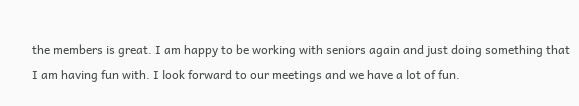the members is great. I am happy to be working with seniors again and just doing something that I am having fun with. I look forward to our meetings and we have a lot of fun.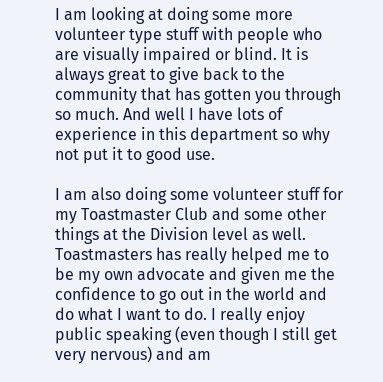I am looking at doing some more volunteer type stuff with people who are visually impaired or blind. It is always great to give back to the community that has gotten you through so much. And well I have lots of experience in this department so why not put it to good use.

I am also doing some volunteer stuff for my Toastmaster Club and some other things at the Division level as well. Toastmasters has really helped me to be my own advocate and given me the confidence to go out in the world and do what I want to do. I really enjoy public speaking (even though I still get very nervous) and am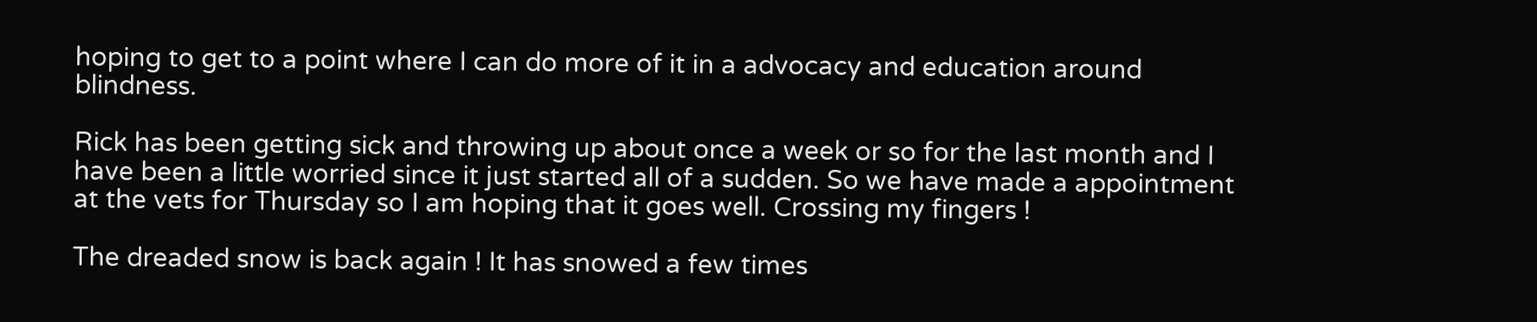hoping to get to a point where I can do more of it in a advocacy and education around blindness.

Rick has been getting sick and throwing up about once a week or so for the last month and I have been a little worried since it just started all of a sudden. So we have made a appointment at the vets for Thursday so I am hoping that it goes well. Crossing my fingers !

The dreaded snow is back again ! It has snowed a few times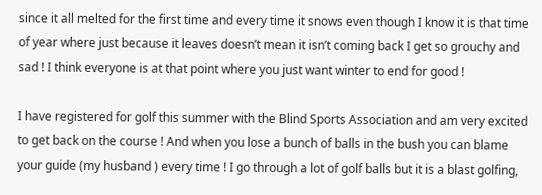since it all melted for the first time and every time it snows even though I know it is that time of year where just because it leaves doesn’t mean it isn’t coming back I get so grouchy and sad ! I think everyone is at that point where you just want winter to end for good !

I have registered for golf this summer with the Blind Sports Association and am very excited to get back on the course ! And when you lose a bunch of balls in the bush you can blame your guide (my husband ) every time ! I go through a lot of golf balls but it is a blast golfing,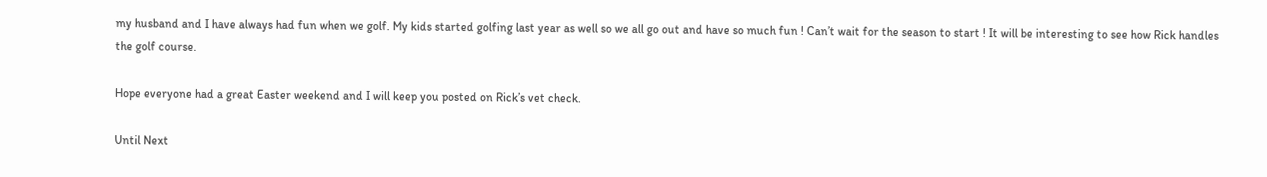my husband and I have always had fun when we golf. My kids started golfing last year as well so we all go out and have so much fun ! Can’t wait for the season to start ! It will be interesting to see how Rick handles the golf course.

Hope everyone had a great Easter weekend and I will keep you posted on Rick’s vet check.

Until Next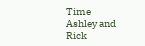Time
Ashley and Rick